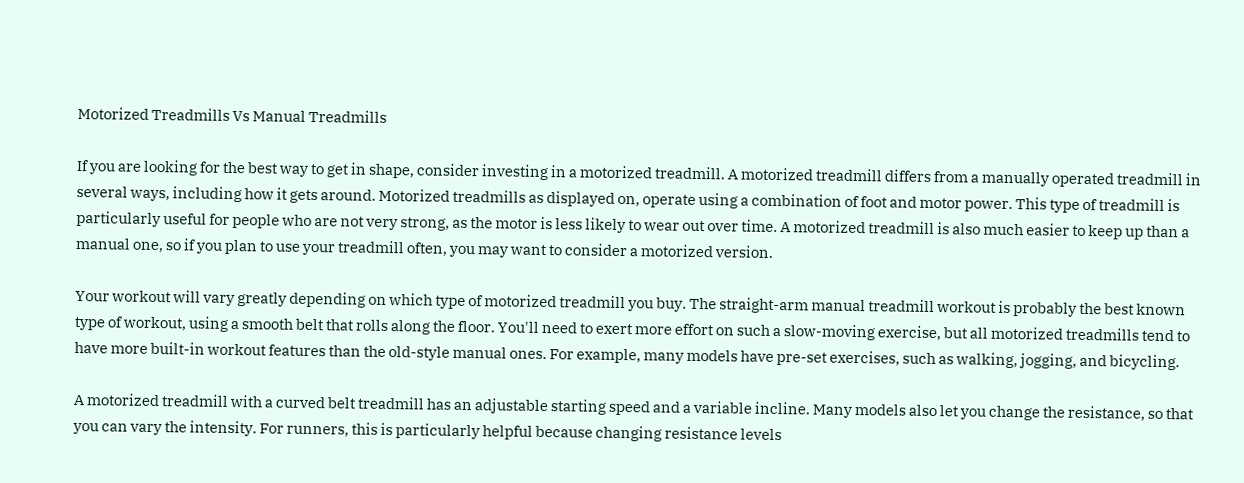Motorized Treadmills Vs Manual Treadmills

If you are looking for the best way to get in shape, consider investing in a motorized treadmill. A motorized treadmill differs from a manually operated treadmill in several ways, including how it gets around. Motorized treadmills as displayed on, operate using a combination of foot and motor power. This type of treadmill is particularly useful for people who are not very strong, as the motor is less likely to wear out over time. A motorized treadmill is also much easier to keep up than a manual one, so if you plan to use your treadmill often, you may want to consider a motorized version.

Your workout will vary greatly depending on which type of motorized treadmill you buy. The straight-arm manual treadmill workout is probably the best known type of workout, using a smooth belt that rolls along the floor. You'll need to exert more effort on such a slow-moving exercise, but all motorized treadmills tend to have more built-in workout features than the old-style manual ones. For example, many models have pre-set exercises, such as walking, jogging, and bicycling.

A motorized treadmill with a curved belt treadmill has an adjustable starting speed and a variable incline. Many models also let you change the resistance, so that you can vary the intensity. For runners, this is particularly helpful because changing resistance levels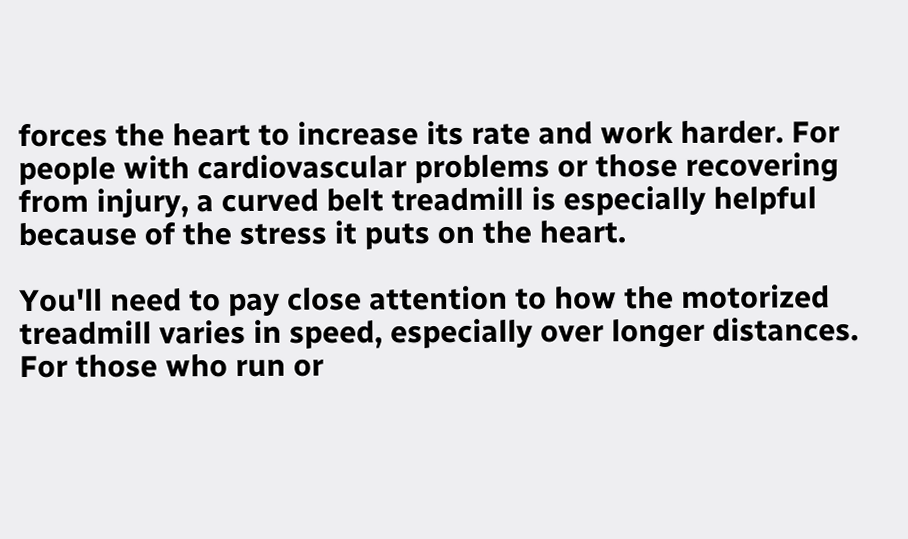forces the heart to increase its rate and work harder. For people with cardiovascular problems or those recovering from injury, a curved belt treadmill is especially helpful because of the stress it puts on the heart.

You'll need to pay close attention to how the motorized treadmill varies in speed, especially over longer distances. For those who run or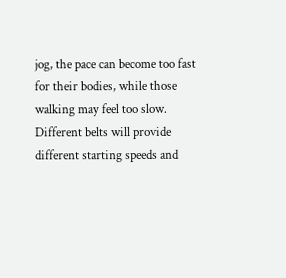jog, the pace can become too fast for their bodies, while those walking may feel too slow. Different belts will provide different starting speeds and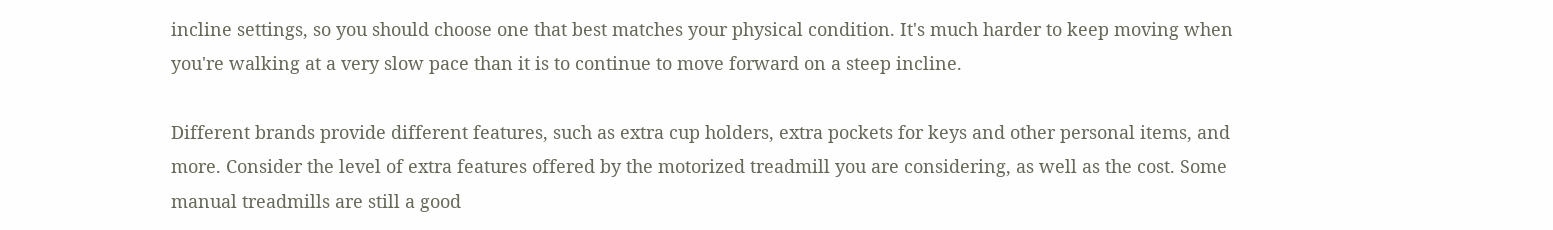incline settings, so you should choose one that best matches your physical condition. It's much harder to keep moving when you're walking at a very slow pace than it is to continue to move forward on a steep incline.

Different brands provide different features, such as extra cup holders, extra pockets for keys and other personal items, and more. Consider the level of extra features offered by the motorized treadmill you are considering, as well as the cost. Some manual treadmills are still a good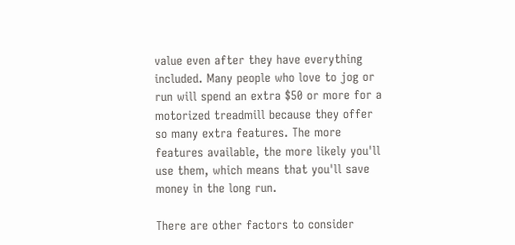value even after they have everything included. Many people who love to jog or run will spend an extra $50 or more for a motorized treadmill because they offer so many extra features. The more features available, the more likely you'll use them, which means that you'll save money in the long run.

There are other factors to consider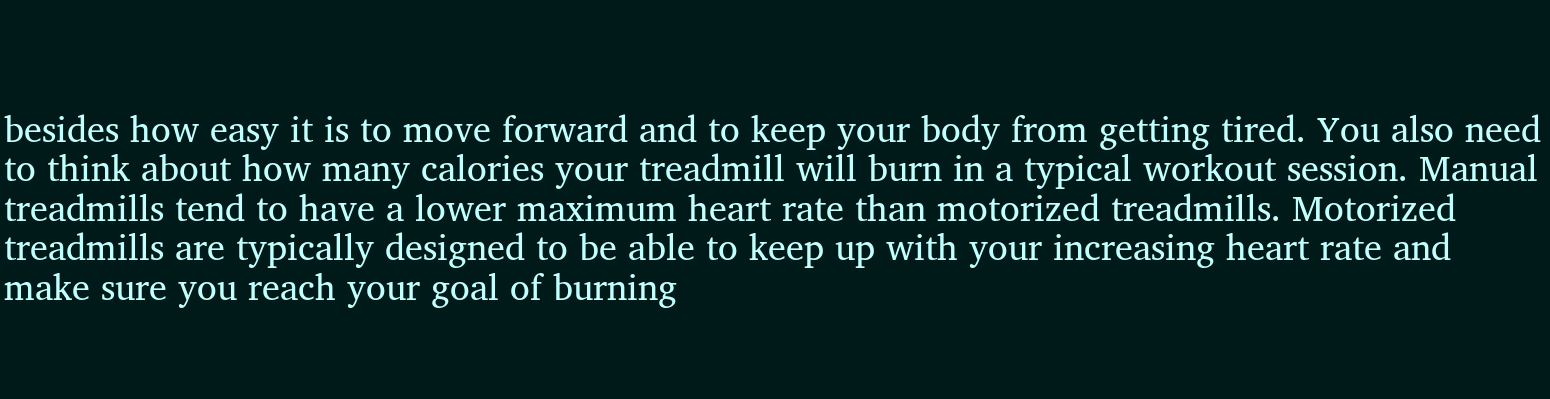besides how easy it is to move forward and to keep your body from getting tired. You also need to think about how many calories your treadmill will burn in a typical workout session. Manual treadmills tend to have a lower maximum heart rate than motorized treadmills. Motorized treadmills are typically designed to be able to keep up with your increasing heart rate and make sure you reach your goal of burning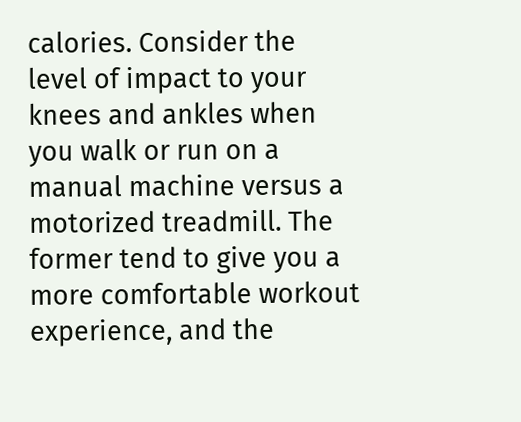calories. Consider the level of impact to your knees and ankles when you walk or run on a manual machine versus a motorized treadmill. The former tend to give you a more comfortable workout experience, and the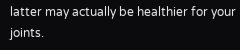latter may actually be healthier for your joints.